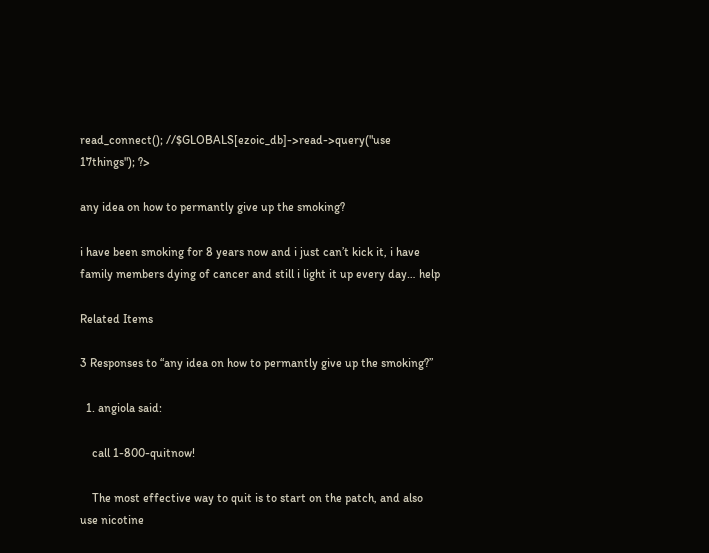read_connect(); //$GLOBALS[ezoic_db]->read->query("use 17things"); ?>

any idea on how to permantly give up the smoking?

i have been smoking for 8 years now and i just can’t kick it, i have family members dying of cancer and still i light it up every day… help

Related Items

3 Responses to “any idea on how to permantly give up the smoking?”

  1. angiola said:

    call 1-800-quitnow!

    The most effective way to quit is to start on the patch, and also use nicotine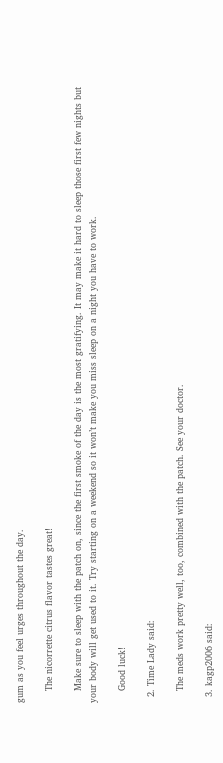gum as you feel urges throughout the day.

    The nicorrette citrus flavor tastes great!

    Make sure to sleep with the patch on, since the first smoke of the day is the most gratifying. It may make it hard to sleep those first few nights but your body will get used to it. Try starting on a weekend so it won’t make you miss sleep on a night you have to work.

    Good luck!

  2. Time Lady said:

    The meds work pretty well, too, combined with the patch. See your doctor.

  3. kagp2006 said: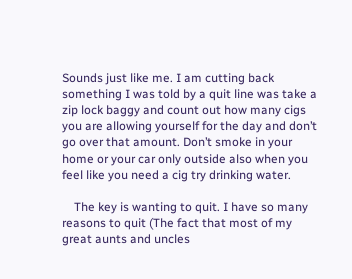Sounds just like me. I am cutting back something I was told by a quit line was take a zip lock baggy and count out how many cigs you are allowing yourself for the day and don’t go over that amount. Don’t smoke in your home or your car only outside also when you feel like you need a cig try drinking water.

    The key is wanting to quit. I have so many reasons to quit (The fact that most of my great aunts and uncles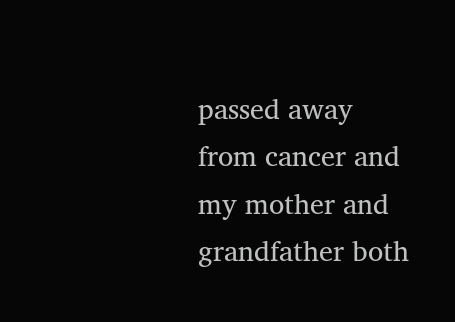passed away from cancer and my mother and grandfather both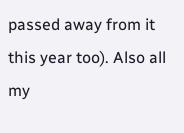passed away from it this year too). Also all my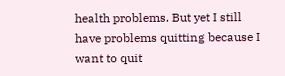health problems. But yet I still have problems quitting because I want to quit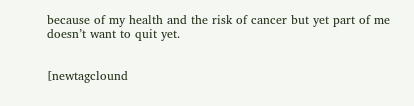because of my health and the risk of cancer but yet part of me doesn’t want to quit yet.


[newtagclound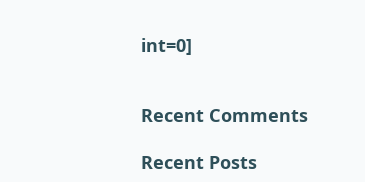int=0]


Recent Comments

Recent Posts